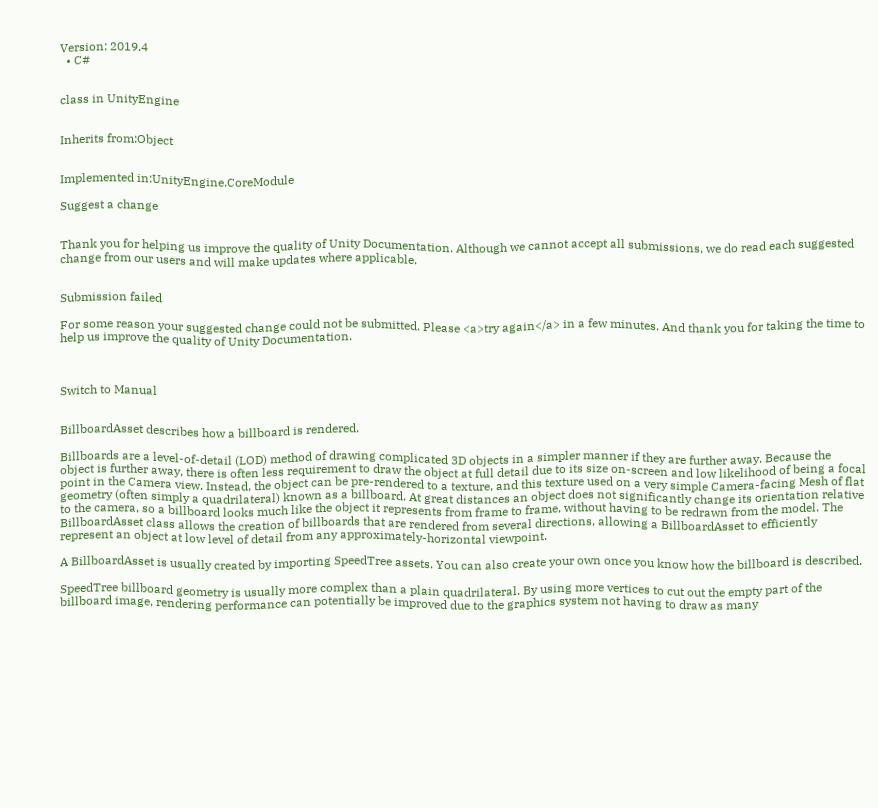Version: 2019.4
  • C#


class in UnityEngine


Inherits from:Object


Implemented in:UnityEngine.CoreModule

Suggest a change


Thank you for helping us improve the quality of Unity Documentation. Although we cannot accept all submissions, we do read each suggested change from our users and will make updates where applicable.


Submission failed

For some reason your suggested change could not be submitted. Please <a>try again</a> in a few minutes. And thank you for taking the time to help us improve the quality of Unity Documentation.



Switch to Manual


BillboardAsset describes how a billboard is rendered.

Billboards are a level-of-detail (LOD) method of drawing complicated 3D objects in a simpler manner if they are further away. Because the object is further away, there is often less requirement to draw the object at full detail due to its size on-screen and low likelihood of being a focal point in the Camera view. Instead, the object can be pre-rendered to a texture, and this texture used on a very simple Camera-facing Mesh of flat geometry (often simply a quadrilateral) known as a billboard. At great distances an object does not significantly change its orientation relative to the camera, so a billboard looks much like the object it represents from frame to frame, without having to be redrawn from the model. The BillboardAsset class allows the creation of billboards that are rendered from several directions, allowing a BillboardAsset to efficiently represent an object at low level of detail from any approximately-horizontal viewpoint.

A BillboardAsset is usually created by importing SpeedTree assets. You can also create your own once you know how the billboard is described.

SpeedTree billboard geometry is usually more complex than a plain quadrilateral. By using more vertices to cut out the empty part of the billboard image, rendering performance can potentially be improved due to the graphics system not having to draw as many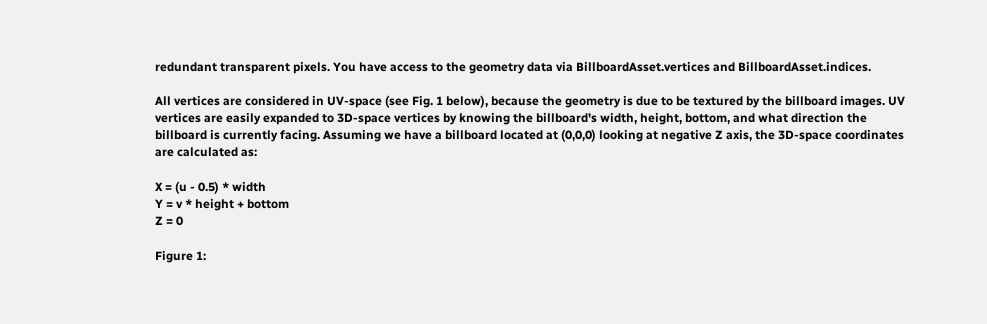redundant transparent pixels. You have access to the geometry data via BillboardAsset.vertices and BillboardAsset.indices.

All vertices are considered in UV-space (see Fig. 1 below), because the geometry is due to be textured by the billboard images. UV vertices are easily expanded to 3D-space vertices by knowing the billboard's width, height, bottom, and what direction the billboard is currently facing. Assuming we have a billboard located at (0,0,0) looking at negative Z axis, the 3D-space coordinates are calculated as:

X = (u - 0.5) * width
Y = v * height + bottom
Z = 0

Figure 1: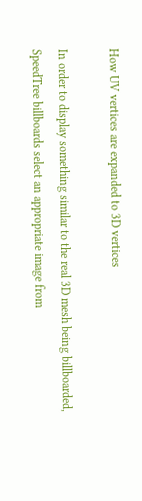How UV vertices are expanded to 3D vertices

In order to display something similar to the real 3D mesh being billboarded, SpeedTree billboards select an appropriate image from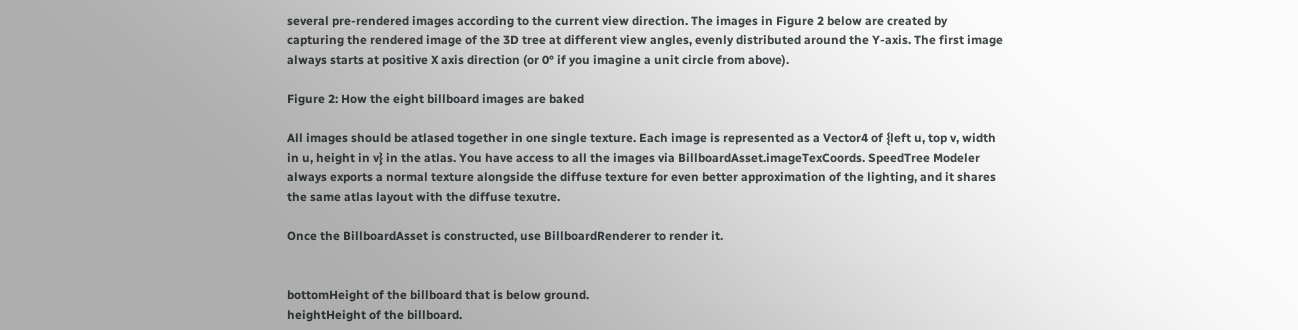several pre-rendered images according to the current view direction. The images in Figure 2 below are created by capturing the rendered image of the 3D tree at different view angles, evenly distributed around the Y-axis. The first image always starts at positive X axis direction (or 0° if you imagine a unit circle from above).

Figure 2: How the eight billboard images are baked

All images should be atlased together in one single texture. Each image is represented as a Vector4 of {left u, top v, width in u, height in v} in the atlas. You have access to all the images via BillboardAsset.imageTexCoords. SpeedTree Modeler always exports a normal texture alongside the diffuse texture for even better approximation of the lighting, and it shares the same atlas layout with the diffuse texutre.

Once the BillboardAsset is constructed, use BillboardRenderer to render it.


bottomHeight of the billboard that is below ground.
heightHeight of the billboard.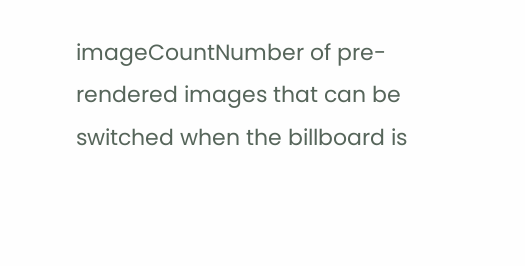imageCountNumber of pre-rendered images that can be switched when the billboard is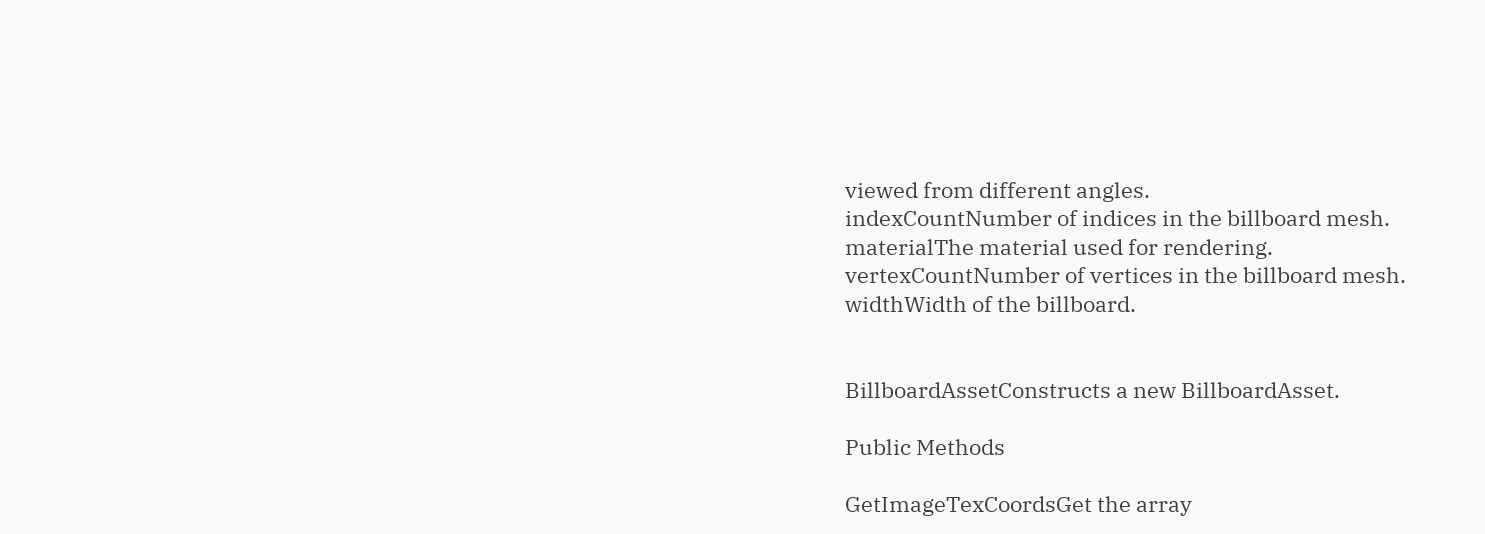viewed from different angles.
indexCountNumber of indices in the billboard mesh.
materialThe material used for rendering.
vertexCountNumber of vertices in the billboard mesh.
widthWidth of the billboard.


BillboardAssetConstructs a new BillboardAsset.

Public Methods

GetImageTexCoordsGet the array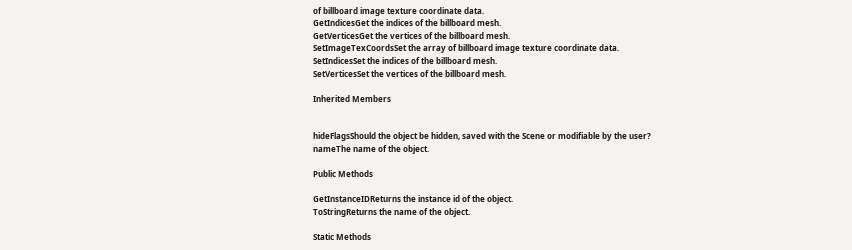of billboard image texture coordinate data.
GetIndicesGet the indices of the billboard mesh.
GetVerticesGet the vertices of the billboard mesh.
SetImageTexCoordsSet the array of billboard image texture coordinate data.
SetIndicesSet the indices of the billboard mesh.
SetVerticesSet the vertices of the billboard mesh.

Inherited Members


hideFlagsShould the object be hidden, saved with the Scene or modifiable by the user?
nameThe name of the object.

Public Methods

GetInstanceIDReturns the instance id of the object.
ToStringReturns the name of the object.

Static Methods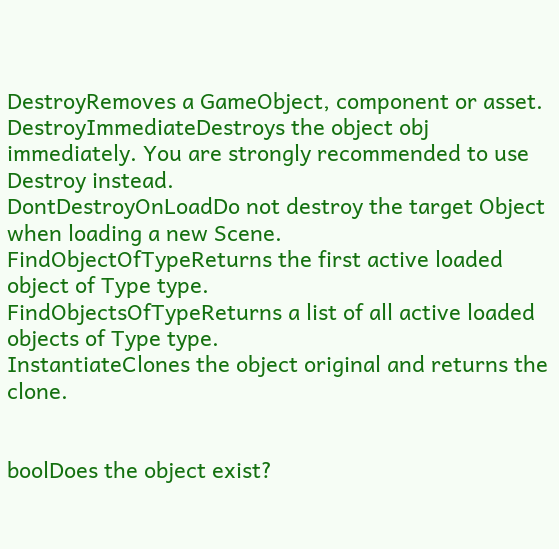DestroyRemoves a GameObject, component or asset.
DestroyImmediateDestroys the object obj immediately. You are strongly recommended to use Destroy instead.
DontDestroyOnLoadDo not destroy the target Object when loading a new Scene.
FindObjectOfTypeReturns the first active loaded object of Type type.
FindObjectsOfTypeReturns a list of all active loaded objects of Type type.
InstantiateClones the object original and returns the clone.


boolDoes the object exist?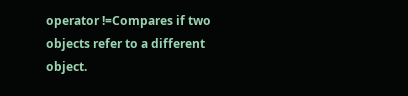operator !=Compares if two objects refer to a different object.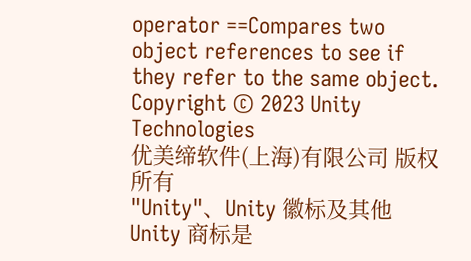operator ==Compares two object references to see if they refer to the same object.
Copyright © 2023 Unity Technologies
优美缔软件(上海)有限公司 版权所有
"Unity"、Unity 徽标及其他 Unity 商标是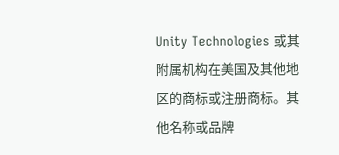Unity Technologies 或其附属机构在美国及其他地区的商标或注册商标。其他名称或品牌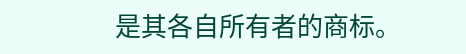是其各自所有者的商标。